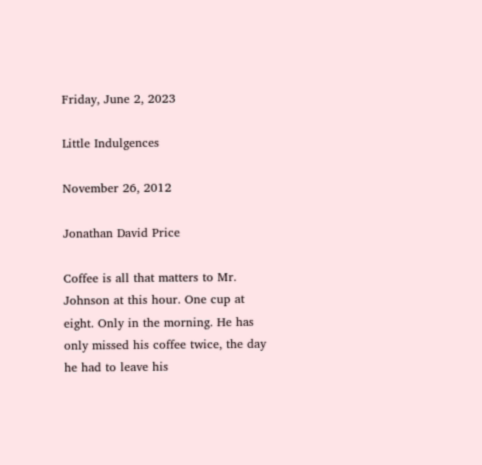Friday, June 2, 2023

Little Indulgences

November 26, 2012

Jonathan David Price

Coffee is all that matters to Mr. Johnson at this hour. One cup at eight. Only in the morning. He has only missed his coffee twice, the day he had to leave his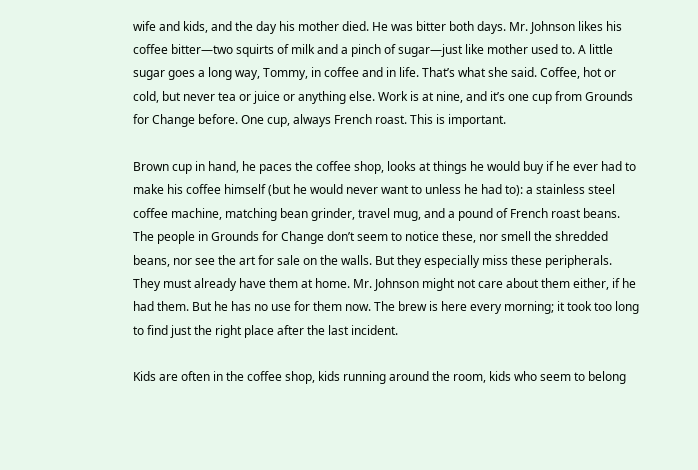wife and kids, and the day his mother died. He was bitter both days. Mr. Johnson likes his coffee bitter—two squirts of milk and a pinch of sugar—just like mother used to. A little sugar goes a long way, Tommy, in coffee and in life. That’s what she said. Coffee, hot or cold, but never tea or juice or anything else. Work is at nine, and it’s one cup from Grounds for Change before. One cup, always French roast. This is important.

Brown cup in hand, he paces the coffee shop, looks at things he would buy if he ever had to make his coffee himself (but he would never want to unless he had to): a stainless steel coffee machine, matching bean grinder, travel mug, and a pound of French roast beans. The people in Grounds for Change don’t seem to notice these, nor smell the shredded beans, nor see the art for sale on the walls. But they especially miss these peripherals. They must already have them at home. Mr. Johnson might not care about them either, if he had them. But he has no use for them now. The brew is here every morning; it took too long to find just the right place after the last incident.

Kids are often in the coffee shop, kids running around the room, kids who seem to belong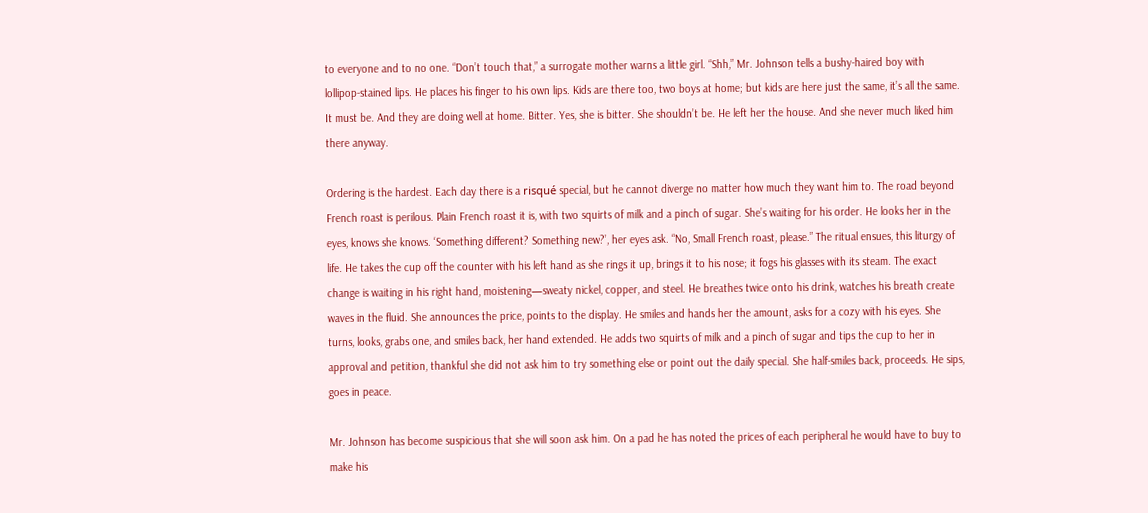to everyone and to no one. “Don’t touch that,” a surrogate mother warns a little girl. “Shh,” Mr. Johnson tells a bushy-haired boy with lollipop-stained lips. He places his finger to his own lips. Kids are there too, two boys at home; but kids are here just the same, it’s all the same. It must be. And they are doing well at home. Bitter. Yes, she is bitter. She shouldn’t be. He left her the house. And she never much liked him there anyway.

Ordering is the hardest. Each day there is a risqué special, but he cannot diverge no matter how much they want him to. The road beyond French roast is perilous. Plain French roast it is, with two squirts of milk and a pinch of sugar. She’s waiting for his order. He looks her in the eyes, knows she knows. ‘Something different? Something new?’, her eyes ask. “No, Small French roast, please.” The ritual ensues, this liturgy of life. He takes the cup off the counter with his left hand as she rings it up, brings it to his nose; it fogs his glasses with its steam. The exact change is waiting in his right hand, moistening—sweaty nickel, copper, and steel. He breathes twice onto his drink, watches his breath create waves in the fluid. She announces the price, points to the display. He smiles and hands her the amount, asks for a cozy with his eyes. She turns, looks, grabs one, and smiles back, her hand extended. He adds two squirts of milk and a pinch of sugar and tips the cup to her in approval and petition, thankful she did not ask him to try something else or point out the daily special. She half-smiles back, proceeds. He sips, goes in peace.

Mr. Johnson has become suspicious that she will soon ask him. On a pad he has noted the prices of each peripheral he would have to buy to make his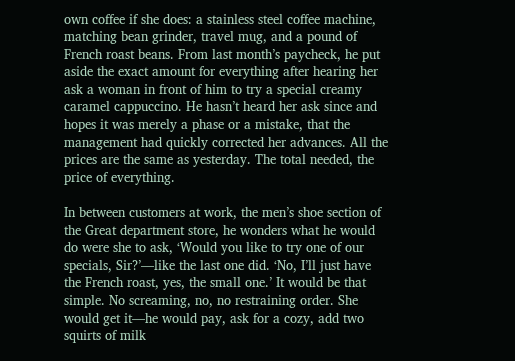own coffee if she does: a stainless steel coffee machine, matching bean grinder, travel mug, and a pound of French roast beans. From last month’s paycheck, he put aside the exact amount for everything after hearing her ask a woman in front of him to try a special creamy caramel cappuccino. He hasn’t heard her ask since and hopes it was merely a phase or a mistake, that the management had quickly corrected her advances. All the prices are the same as yesterday. The total needed, the price of everything.

In between customers at work, the men’s shoe section of the Great department store, he wonders what he would do were she to ask, ‘Would you like to try one of our specials, Sir?’—like the last one did. ‘No, I’ll just have the French roast, yes, the small one.’ It would be that simple. No screaming, no, no restraining order. She would get it—he would pay, ask for a cozy, add two squirts of milk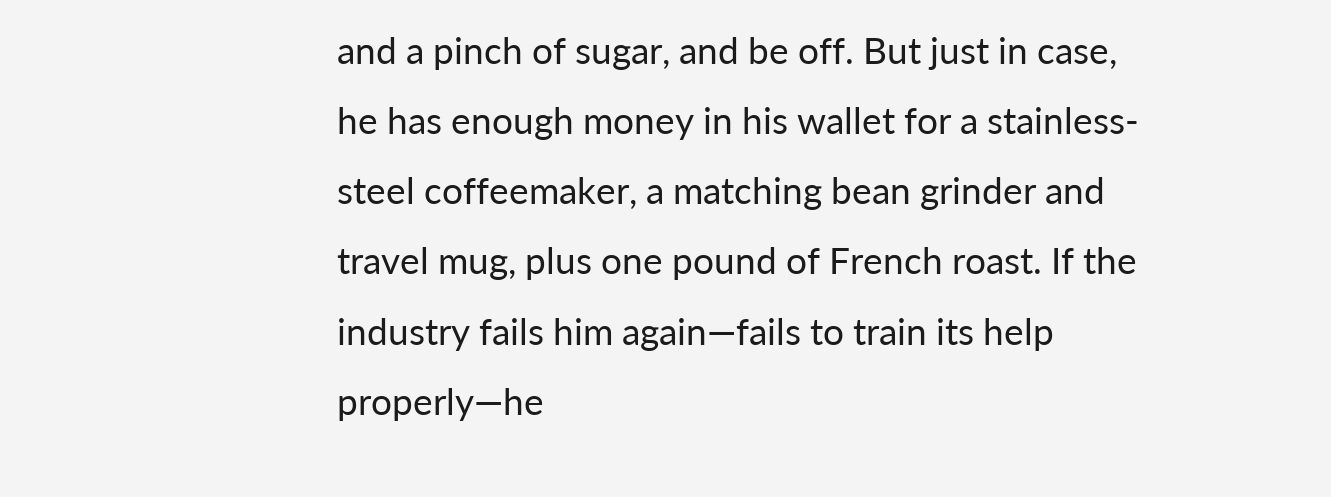and a pinch of sugar, and be off. But just in case, he has enough money in his wallet for a stainless-steel coffeemaker, a matching bean grinder and travel mug, plus one pound of French roast. If the industry fails him again—fails to train its help properly—he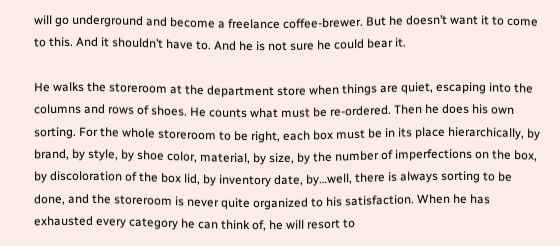will go underground and become a freelance coffee-brewer. But he doesn’t want it to come to this. And it shouldn’t have to. And he is not sure he could bear it.

He walks the storeroom at the department store when things are quiet, escaping into the columns and rows of shoes. He counts what must be re-ordered. Then he does his own sorting. For the whole storeroom to be right, each box must be in its place hierarchically, by brand, by style, by shoe color, material, by size, by the number of imperfections on the box, by discoloration of the box lid, by inventory date, by…well, there is always sorting to be done, and the storeroom is never quite organized to his satisfaction. When he has exhausted every category he can think of, he will resort to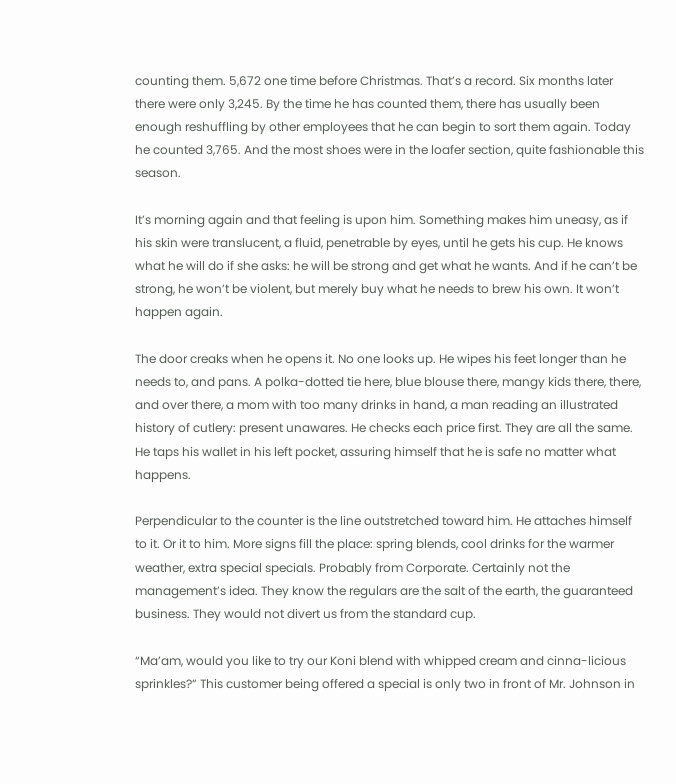counting them. 5,672 one time before Christmas. That’s a record. Six months later there were only 3,245. By the time he has counted them, there has usually been enough reshuffling by other employees that he can begin to sort them again. Today he counted 3,765. And the most shoes were in the loafer section, quite fashionable this season.

It’s morning again and that feeling is upon him. Something makes him uneasy, as if his skin were translucent, a fluid, penetrable by eyes, until he gets his cup. He knows what he will do if she asks: he will be strong and get what he wants. And if he can’t be strong, he won’t be violent, but merely buy what he needs to brew his own. It won’t happen again.

The door creaks when he opens it. No one looks up. He wipes his feet longer than he needs to, and pans. A polka-dotted tie here, blue blouse there, mangy kids there, there, and over there, a mom with too many drinks in hand, a man reading an illustrated history of cutlery: present unawares. He checks each price first. They are all the same. He taps his wallet in his left pocket, assuring himself that he is safe no matter what happens.

Perpendicular to the counter is the line outstretched toward him. He attaches himself to it. Or it to him. More signs fill the place: spring blends, cool drinks for the warmer weather, extra special specials. Probably from Corporate. Certainly not the management’s idea. They know the regulars are the salt of the earth, the guaranteed business. They would not divert us from the standard cup.

“Ma’am, would you like to try our Koni blend with whipped cream and cinna-licious sprinkles?” This customer being offered a special is only two in front of Mr. Johnson in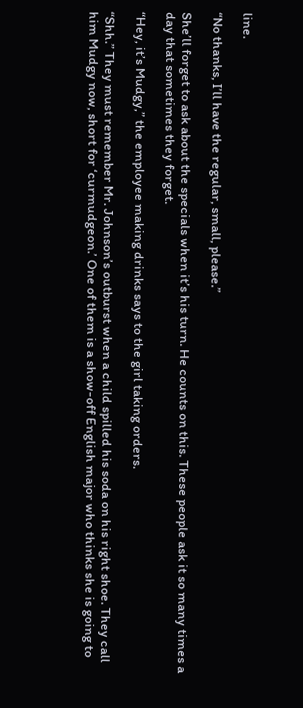line.

“No thanks, I’ll have the regular, small, please.”

She’ll forget to ask about the specials when it’s his turn. He counts on this. These people ask it so many times a day that sometimes they forget.

“Hey, it’s Mudgy,” the employee making drinks says to the girl taking orders.

“Shh.” They must remember Mr. Johnson’s outburst when a child spilled his soda on his right shoe. They call him Mudgy now, short for ‘curmudgeon.’ One of them is a show-off English major who thinks she is going to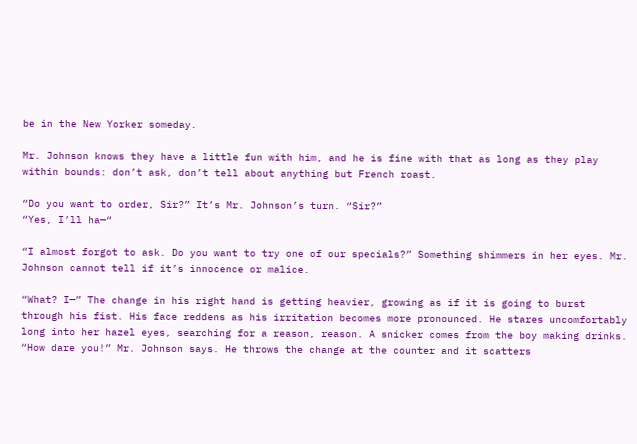be in the New Yorker someday.

Mr. Johnson knows they have a little fun with him, and he is fine with that as long as they play within bounds: don’t ask, don’t tell about anything but French roast.

“Do you want to order, Sir?” It’s Mr. Johnson’s turn. “Sir?”
“Yes, I’ll ha—“

“I almost forgot to ask. Do you want to try one of our specials?” Something shimmers in her eyes. Mr. Johnson cannot tell if it’s innocence or malice.

“What? I—” The change in his right hand is getting heavier, growing as if it is going to burst through his fist. His face reddens as his irritation becomes more pronounced. He stares uncomfortably long into her hazel eyes, searching for a reason, reason. A snicker comes from the boy making drinks. “How dare you!” Mr. Johnson says. He throws the change at the counter and it scatters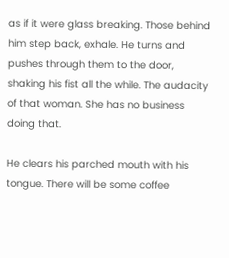as if it were glass breaking. Those behind him step back, exhale. He turns and pushes through them to the door, shaking his fist all the while. The audacity of that woman. She has no business doing that.

He clears his parched mouth with his tongue. There will be some coffee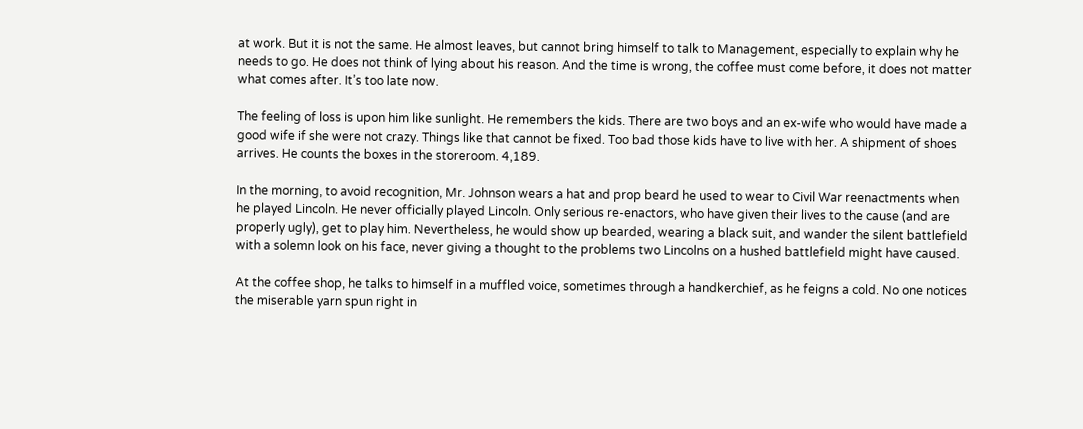at work. But it is not the same. He almost leaves, but cannot bring himself to talk to Management, especially to explain why he needs to go. He does not think of lying about his reason. And the time is wrong, the coffee must come before, it does not matter what comes after. It’s too late now.

The feeling of loss is upon him like sunlight. He remembers the kids. There are two boys and an ex-wife who would have made a good wife if she were not crazy. Things like that cannot be fixed. Too bad those kids have to live with her. A shipment of shoes arrives. He counts the boxes in the storeroom. 4,189.

In the morning, to avoid recognition, Mr. Johnson wears a hat and prop beard he used to wear to Civil War reenactments when he played Lincoln. He never officially played Lincoln. Only serious re-enactors, who have given their lives to the cause (and are properly ugly), get to play him. Nevertheless, he would show up bearded, wearing a black suit, and wander the silent battlefield with a solemn look on his face, never giving a thought to the problems two Lincolns on a hushed battlefield might have caused.

At the coffee shop, he talks to himself in a muffled voice, sometimes through a handkerchief, as he feigns a cold. No one notices the miserable yarn spun right in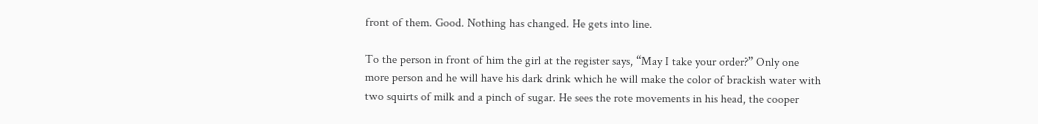front of them. Good. Nothing has changed. He gets into line.

To the person in front of him the girl at the register says, “May I take your order?” Only one more person and he will have his dark drink which he will make the color of brackish water with two squirts of milk and a pinch of sugar. He sees the rote movements in his head, the cooper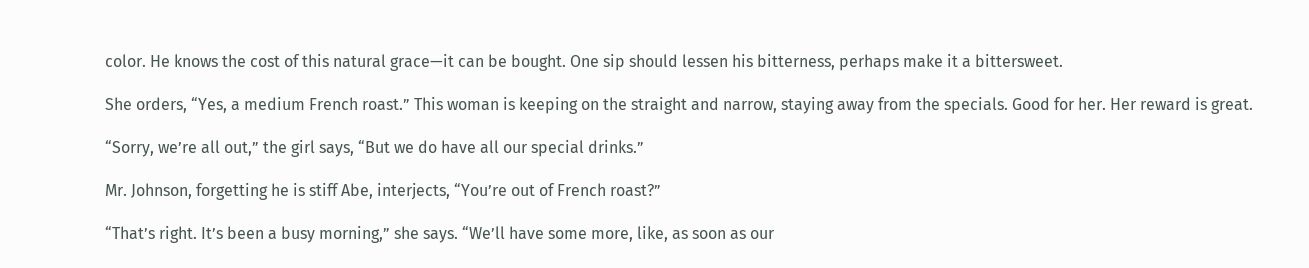color. He knows the cost of this natural grace—it can be bought. One sip should lessen his bitterness, perhaps make it a bittersweet.

She orders, “Yes, a medium French roast.” This woman is keeping on the straight and narrow, staying away from the specials. Good for her. Her reward is great.

“Sorry, we’re all out,” the girl says, “But we do have all our special drinks.”

Mr. Johnson, forgetting he is stiff Abe, interjects, “You’re out of French roast?”

“That’s right. It’s been a busy morning,” she says. “We’ll have some more, like, as soon as our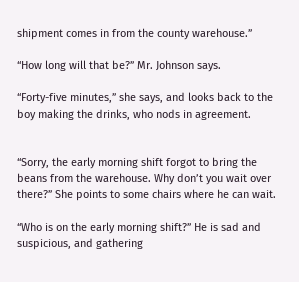shipment comes in from the county warehouse.”

“How long will that be?” Mr. Johnson says.

“Forty-five minutes,” she says, and looks back to the boy making the drinks, who nods in agreement.


“Sorry, the early morning shift forgot to bring the beans from the warehouse. Why don’t you wait over there?” She points to some chairs where he can wait.

“Who is on the early morning shift?” He is sad and suspicious, and gathering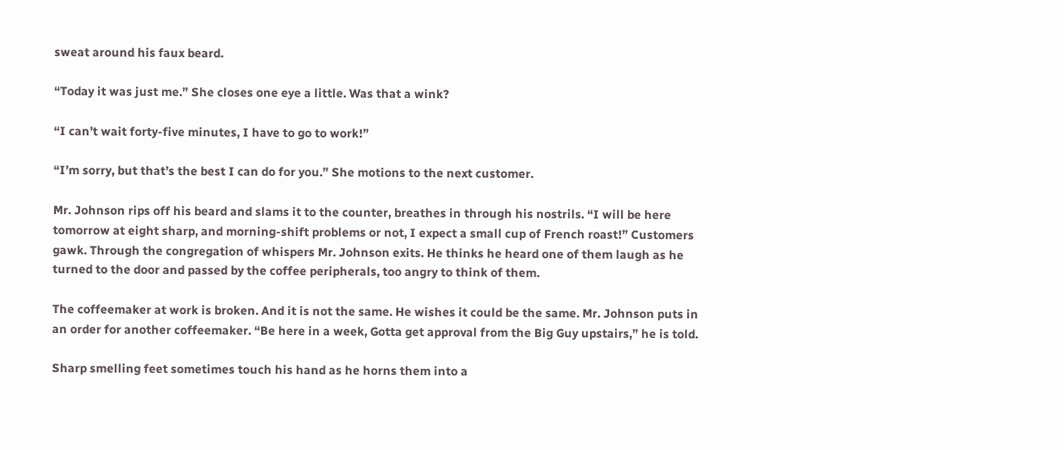sweat around his faux beard.

“Today it was just me.” She closes one eye a little. Was that a wink?

“I can’t wait forty-five minutes, I have to go to work!”

“I’m sorry, but that’s the best I can do for you.” She motions to the next customer.

Mr. Johnson rips off his beard and slams it to the counter, breathes in through his nostrils. “I will be here tomorrow at eight sharp, and morning-shift problems or not, I expect a small cup of French roast!” Customers gawk. Through the congregation of whispers Mr. Johnson exits. He thinks he heard one of them laugh as he turned to the door and passed by the coffee peripherals, too angry to think of them.

The coffeemaker at work is broken. And it is not the same. He wishes it could be the same. Mr. Johnson puts in an order for another coffeemaker. “Be here in a week, Gotta get approval from the Big Guy upstairs,” he is told.

Sharp smelling feet sometimes touch his hand as he horns them into a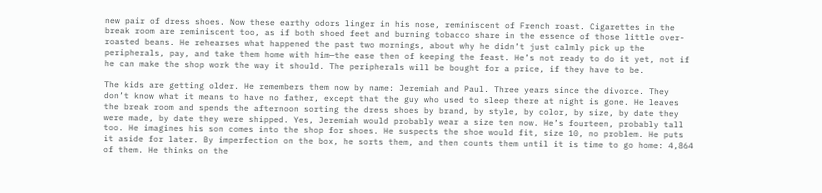new pair of dress shoes. Now these earthy odors linger in his nose, reminiscent of French roast. Cigarettes in the break room are reminiscent too, as if both shoed feet and burning tobacco share in the essence of those little over-roasted beans. He rehearses what happened the past two mornings, about why he didn’t just calmly pick up the peripherals, pay, and take them home with him—the ease then of keeping the feast. He’s not ready to do it yet, not if he can make the shop work the way it should. The peripherals will be bought for a price, if they have to be.

The kids are getting older. He remembers them now by name: Jeremiah and Paul. Three years since the divorce. They don’t know what it means to have no father, except that the guy who used to sleep there at night is gone. He leaves the break room and spends the afternoon sorting the dress shoes by brand, by style, by color, by size, by date they were made, by date they were shipped. Yes, Jeremiah would probably wear a size ten now. He’s fourteen, probably tall too. He imagines his son comes into the shop for shoes. He suspects the shoe would fit, size 10, no problem. He puts it aside for later. By imperfection on the box, he sorts them, and then counts them until it is time to go home: 4,864 of them. He thinks on the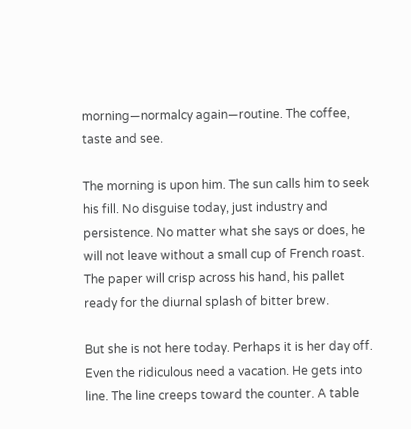morning—normalcy again—routine. The coffee, taste and see.

The morning is upon him. The sun calls him to seek his fill. No disguise today, just industry and persistence. No matter what she says or does, he will not leave without a small cup of French roast. The paper will crisp across his hand, his pallet ready for the diurnal splash of bitter brew.

But she is not here today. Perhaps it is her day off. Even the ridiculous need a vacation. He gets into line. The line creeps toward the counter. A table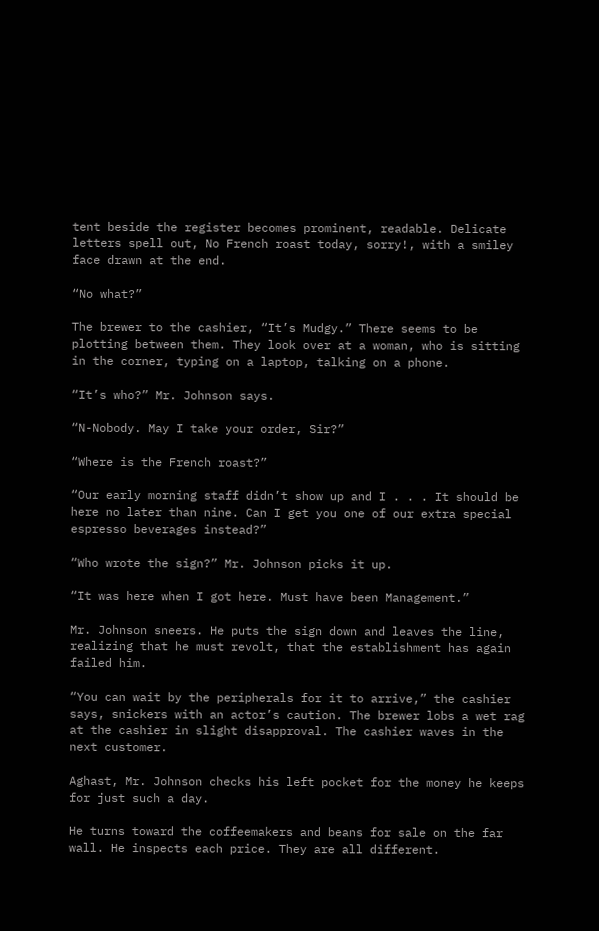tent beside the register becomes prominent, readable. Delicate letters spell out, No French roast today, sorry!, with a smiley face drawn at the end.

“No what?”

The brewer to the cashier, “It’s Mudgy.” There seems to be plotting between them. They look over at a woman, who is sitting in the corner, typing on a laptop, talking on a phone.

“It’s who?” Mr. Johnson says.

“N-Nobody. May I take your order, Sir?”

“Where is the French roast?”

“Our early morning staff didn’t show up and I . . . It should be here no later than nine. Can I get you one of our extra special espresso beverages instead?”

“Who wrote the sign?” Mr. Johnson picks it up.

“It was here when I got here. Must have been Management.”

Mr. Johnson sneers. He puts the sign down and leaves the line, realizing that he must revolt, that the establishment has again failed him.

“You can wait by the peripherals for it to arrive,” the cashier says, snickers with an actor’s caution. The brewer lobs a wet rag at the cashier in slight disapproval. The cashier waves in the next customer.

Aghast, Mr. Johnson checks his left pocket for the money he keeps for just such a day.

He turns toward the coffeemakers and beans for sale on the far wall. He inspects each price. They are all different.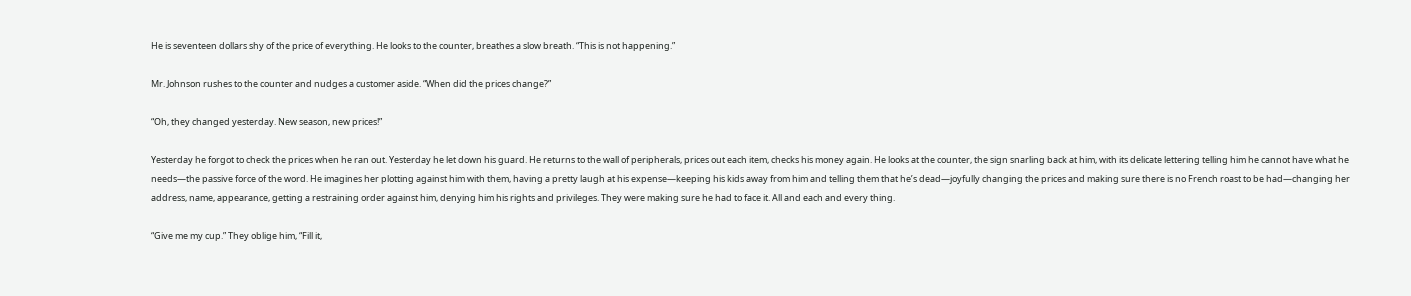He is seventeen dollars shy of the price of everything. He looks to the counter, breathes a slow breath. “This is not happening.”

Mr. Johnson rushes to the counter and nudges a customer aside. “When did the prices change?”

“Oh, they changed yesterday. New season, new prices!”

Yesterday he forgot to check the prices when he ran out. Yesterday he let down his guard. He returns to the wall of peripherals, prices out each item, checks his money again. He looks at the counter, the sign snarling back at him, with its delicate lettering telling him he cannot have what he needs—the passive force of the word. He imagines her plotting against him with them, having a pretty laugh at his expense—keeping his kids away from him and telling them that he’s dead—joyfully changing the prices and making sure there is no French roast to be had—changing her address, name, appearance, getting a restraining order against him, denying him his rights and privileges. They were making sure he had to face it. All and each and every thing.

“Give me my cup.” They oblige him, “Fill it,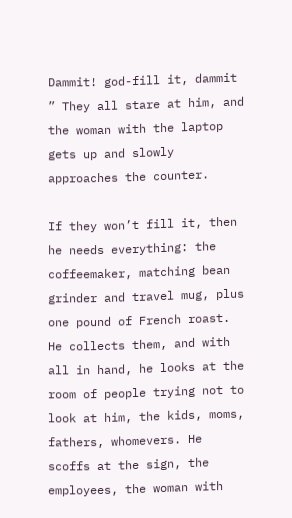Dammit! god-fill it, dammit ” They all stare at him, and the woman with the laptop gets up and slowly approaches the counter.

If they won’t fill it, then he needs everything: the coffeemaker, matching bean grinder and travel mug, plus one pound of French roast. He collects them, and with all in hand, he looks at the room of people trying not to look at him, the kids, moms, fathers, whomevers. He scoffs at the sign, the employees, the woman with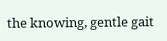the knowing, gentle gait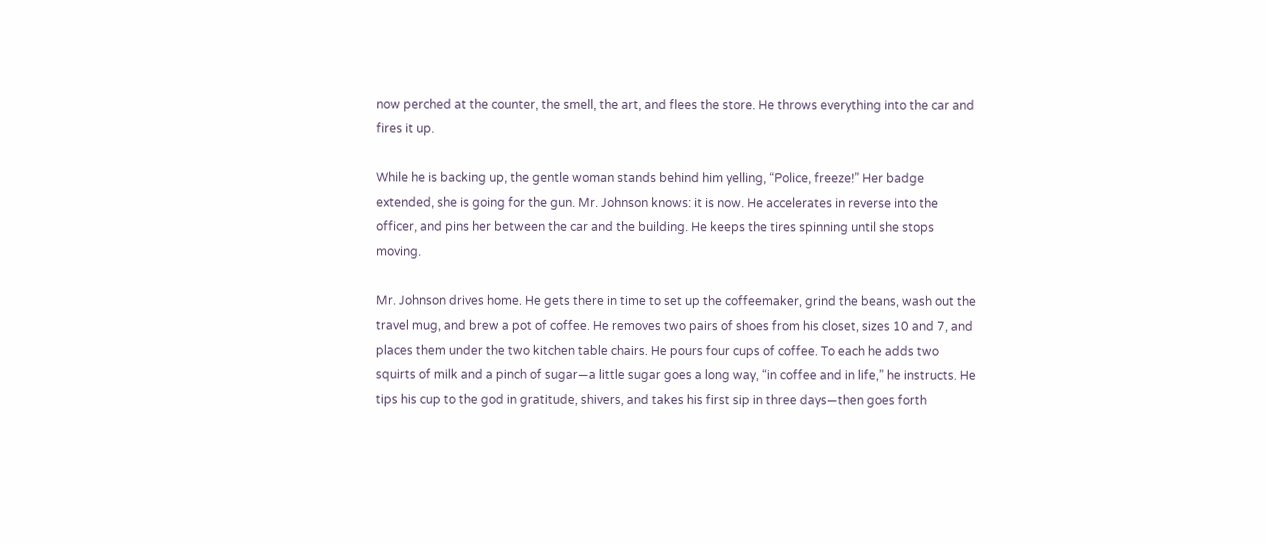now perched at the counter, the smell, the art, and flees the store. He throws everything into the car and fires it up.

While he is backing up, the gentle woman stands behind him yelling, “Police, freeze!” Her badge extended, she is going for the gun. Mr. Johnson knows: it is now. He accelerates in reverse into the officer, and pins her between the car and the building. He keeps the tires spinning until she stops moving.

Mr. Johnson drives home. He gets there in time to set up the coffeemaker, grind the beans, wash out the travel mug, and brew a pot of coffee. He removes two pairs of shoes from his closet, sizes 10 and 7, and places them under the two kitchen table chairs. He pours four cups of coffee. To each he adds two squirts of milk and a pinch of sugar—a little sugar goes a long way, “in coffee and in life,” he instructs. He tips his cup to the god in gratitude, shivers, and takes his first sip in three days—then goes forth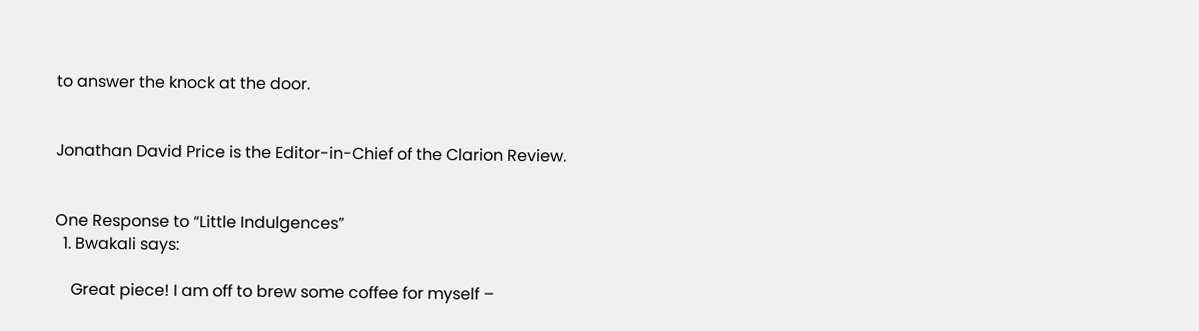to answer the knock at the door.


Jonathan David Price is the Editor-in-Chief of the Clarion Review.


One Response to “Little Indulgences”
  1. Bwakali says:

    Great piece! I am off to brew some coffee for myself –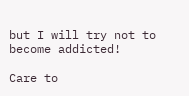but I will try not to become addicted!

Care to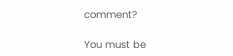comment?

You must be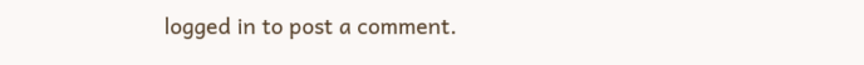logged in to post a comment.